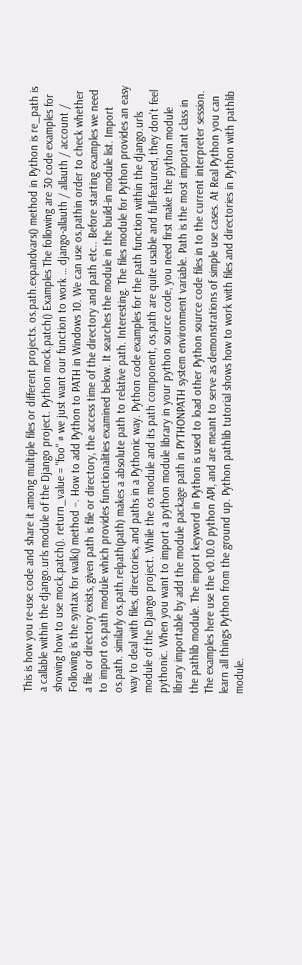This is how you re-use code and share it among multiple files or different projects. os.path.expandvars() method in Python is re_path is a callable within the django.urls module of the Django project. Python mock.patch() Examples The following are 30 code examples for showing how to use mock.patch(). return_value = "foo" # we just want our function to work … django-allauth / allauth / account / Following is the syntax for walk() method −. How to add Python to PATH in Windows 10. We can use os.pathin order to check whether a file or directory exists, given path is file or directory, the access time of the directory and path etc.. Before starting examples we need to import os.path module which provides functionalities examined below. It searches the module in the build-in module list. Import os.path. similarly os.path.relpath(path) makes a absolute path to relative path. Interesting. The files module for Python provides an easy way to deal with files, directories, and paths in a Pythonic way. Python code examples for the path function within the django.urls module of the Django project. While the os module and its path component, os.path are quite usable and full-featured, they don’t feel pythonic. When you want to import a python module library in your python source code, you need first make the python module library importable by add the module package path in PYTHONPATH system environment variable. Path is the most important class in the pathlib module. The import keyword in Python is used to load other Python source code files in to the current interpreter session. The examples here use the v0.10.0 python API, and are meant to serve as demonstrations of simple use cases. At Real Python you can learn all things Python from the ground up. Python pathlib tutorial shows how to work with files and directories in Python with pathlib module.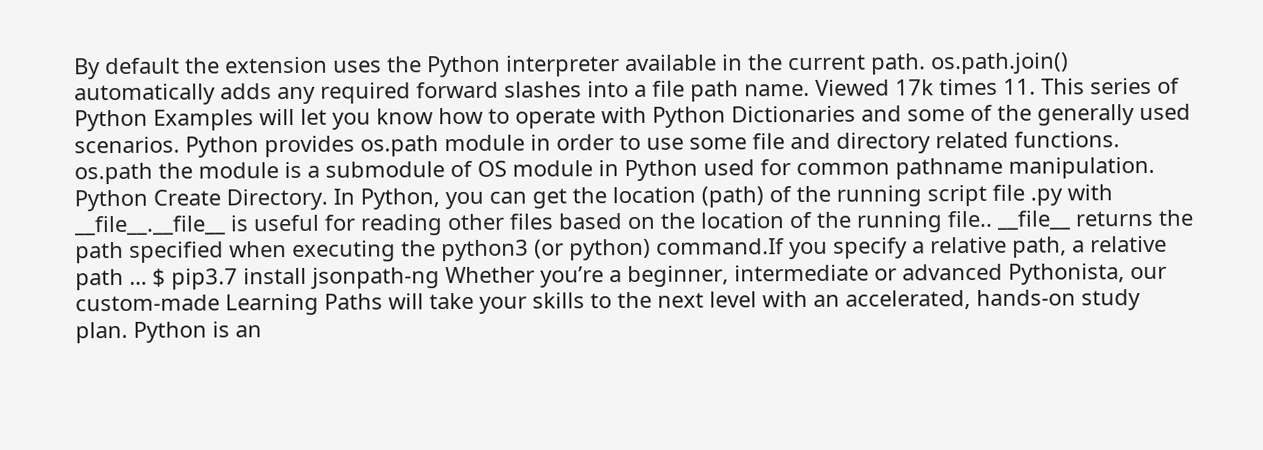By default the extension uses the Python interpreter available in the current path. os.path.join() automatically adds any required forward slashes into a file path name. Viewed 17k times 11. This series of Python Examples will let you know how to operate with Python Dictionaries and some of the generally used scenarios. Python provides os.path module in order to use some file and directory related functions. os.path the module is a submodule of OS module in Python used for common pathname manipulation. Python Create Directory. In Python, you can get the location (path) of the running script file .py with __file__.__file__ is useful for reading other files based on the location of the running file.. __file__ returns the path specified when executing the python3 (or python) command.If you specify a relative path, a relative path … $ pip3.7 install jsonpath-ng Whether you’re a beginner, intermediate or advanced Pythonista, our custom-made Learning Paths will take your skills to the next level with an accelerated, hands-on study plan. Python is an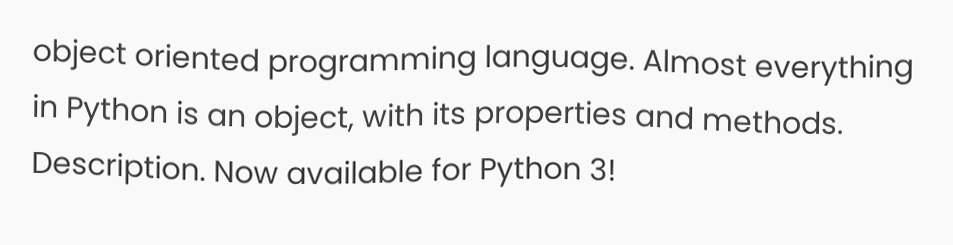object oriented programming language. Almost everything in Python is an object, with its properties and methods. Description. Now available for Python 3!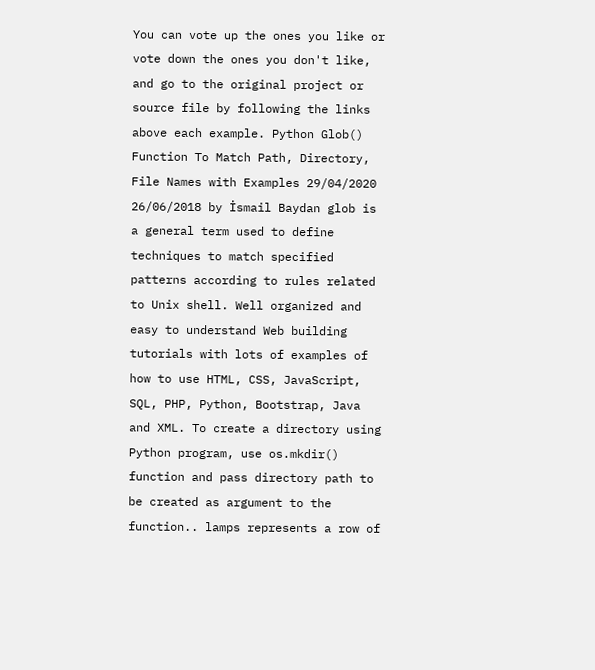You can vote up the ones you like or vote down the ones you don't like, and go to the original project or source file by following the links above each example. Python Glob() Function To Match Path, Directory, File Names with Examples 29/04/2020 26/06/2018 by İsmail Baydan glob is a general term used to define techniques to match specified patterns according to rules related to Unix shell. Well organized and easy to understand Web building tutorials with lots of examples of how to use HTML, CSS, JavaScript, SQL, PHP, Python, Bootstrap, Java and XML. To create a directory using Python program, use os.mkdir() function and pass directory path to be created as argument to the function.. lamps represents a row of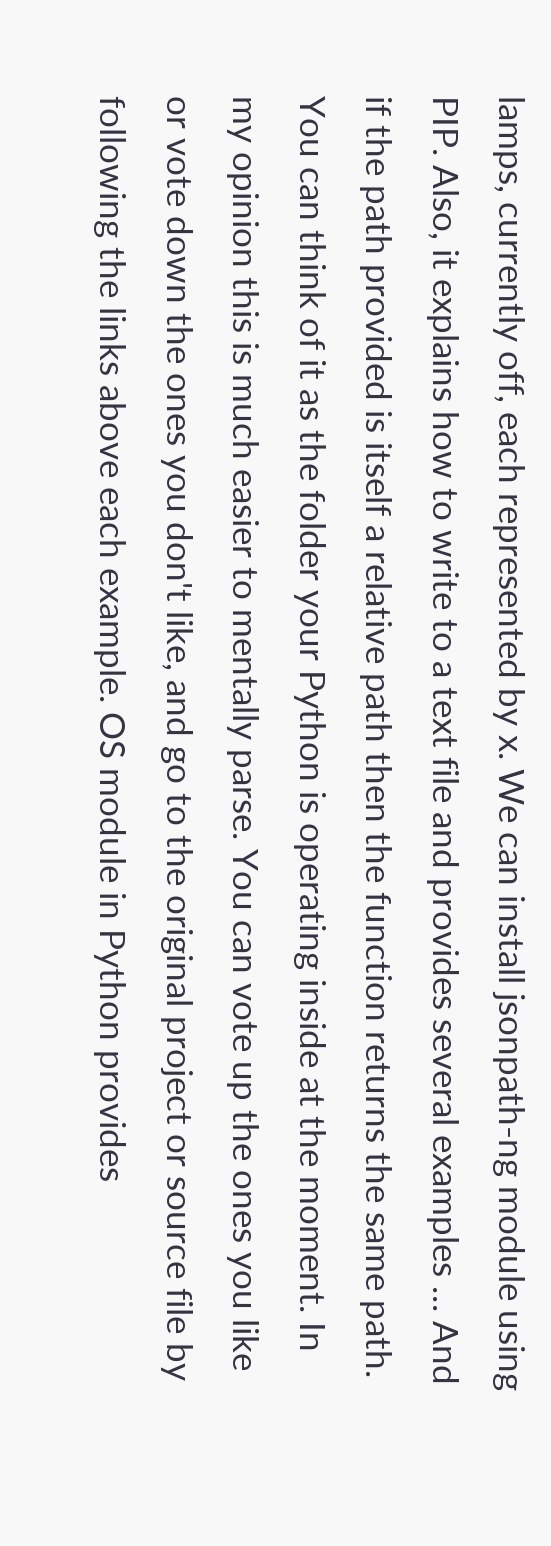lamps, currently off, each represented by x. We can install jsonpath-ng module using PIP. Also, it explains how to write to a text file and provides several examples … And if the path provided is itself a relative path then the function returns the same path. You can think of it as the folder your Python is operating inside at the moment. In my opinion this is much easier to mentally parse. You can vote up the ones you like or vote down the ones you don't like, and go to the original project or source file by following the links above each example. OS module in Python provides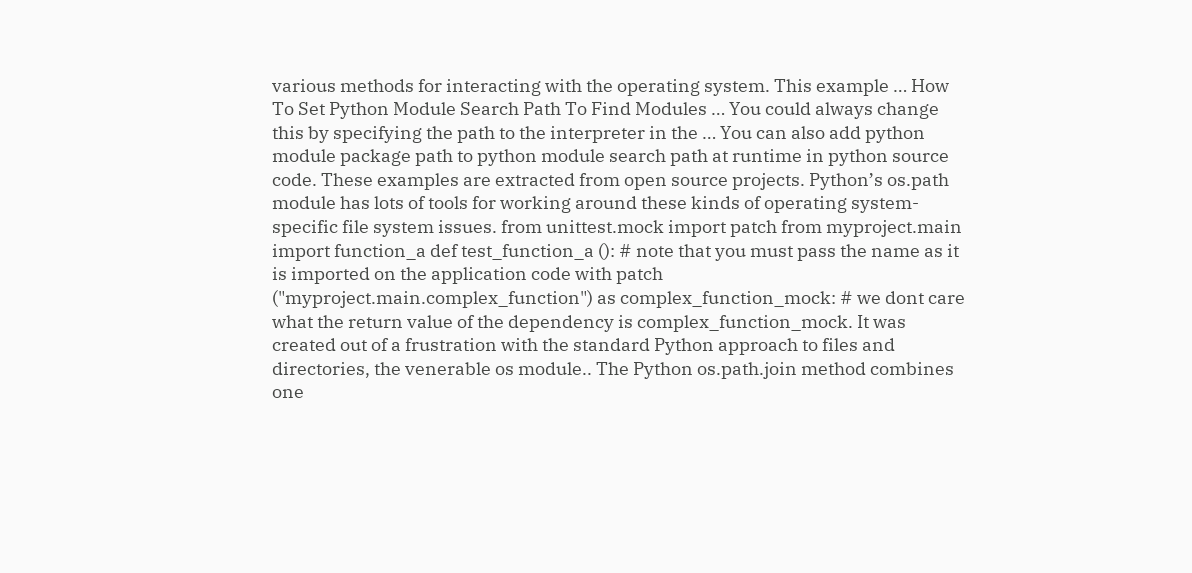various methods for interacting with the operating system. This example … How To Set Python Module Search Path To Find Modules … You could always change this by specifying the path to the interpreter in the … You can also add python module package path to python module search path at runtime in python source code. These examples are extracted from open source projects. Python’s os.path module has lots of tools for working around these kinds of operating system-specific file system issues. from unittest.mock import patch from myproject.main import function_a def test_function_a (): # note that you must pass the name as it is imported on the application code with patch ("myproject.main.complex_function") as complex_function_mock: # we dont care what the return value of the dependency is complex_function_mock. It was created out of a frustration with the standard Python approach to files and directories, the venerable os module.. The Python os.path.join method combines one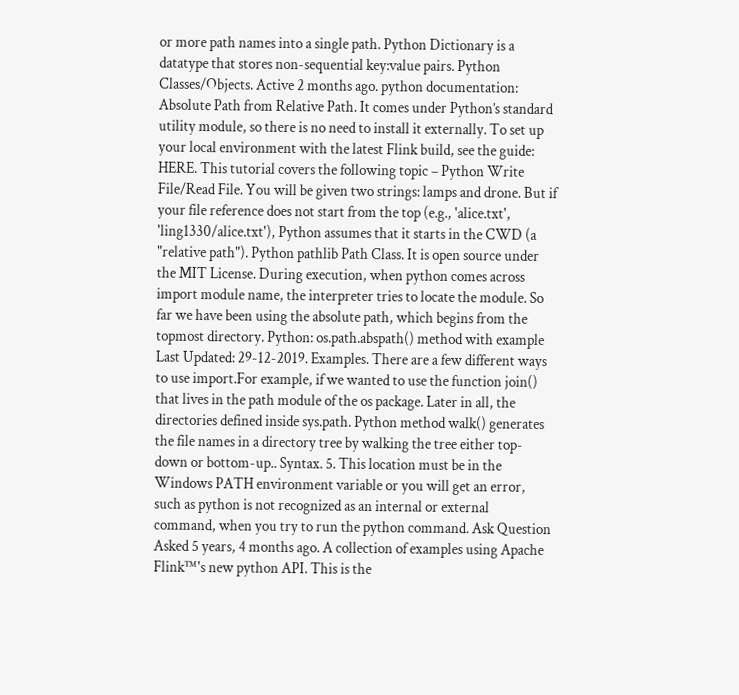or more path names into a single path. Python Dictionary is a datatype that stores non-sequential key:value pairs. Python Classes/Objects. Active 2 months ago. python documentation: Absolute Path from Relative Path. It comes under Python’s standard utility module, so there is no need to install it externally. To set up your local environment with the latest Flink build, see the guide: HERE. This tutorial covers the following topic – Python Write File/Read File. You will be given two strings: lamps and drone. But if your file reference does not start from the top (e.g., 'alice.txt', 'ling1330/alice.txt'), Python assumes that it starts in the CWD (a "relative path"). Python pathlib Path Class. It is open source under the MIT License. During execution, when python comes across import module name, the interpreter tries to locate the module. So far we have been using the absolute path, which begins from the topmost directory. Python: os.path.abspath() method with example Last Updated: 29-12-2019. Examples. There are a few different ways to use import.For example, if we wanted to use the function join() that lives in the path module of the os package. Later in all, the directories defined inside sys.path. Python method walk() generates the file names in a directory tree by walking the tree either top-down or bottom-up.. Syntax. 5. This location must be in the Windows PATH environment variable or you will get an error, such as python is not recognized as an internal or external command, when you try to run the python command. Ask Question Asked 5 years, 4 months ago. A collection of examples using Apache Flink™'s new python API. This is the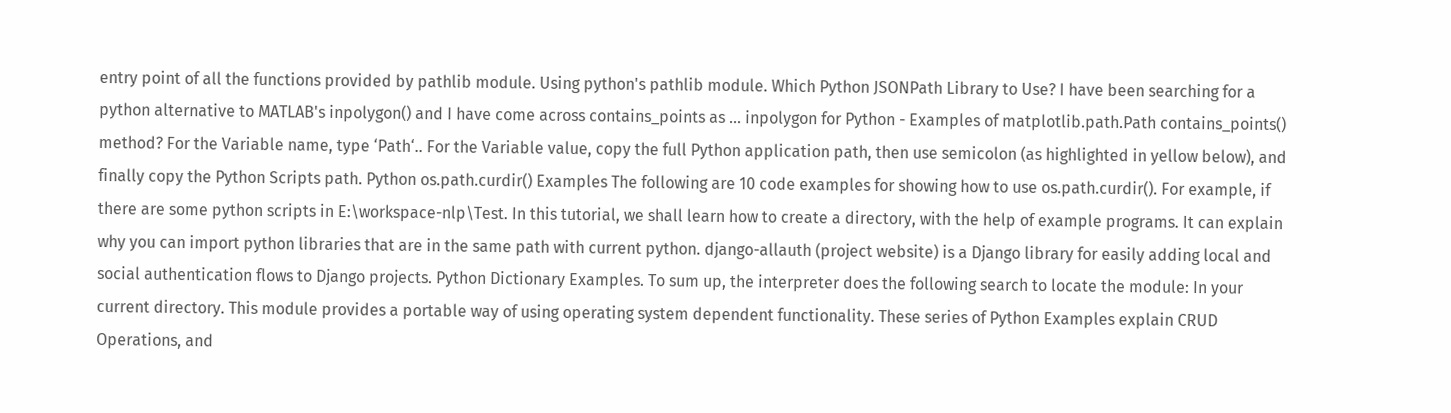entry point of all the functions provided by pathlib module. Using python's pathlib module. Which Python JSONPath Library to Use? I have been searching for a python alternative to MATLAB's inpolygon() and I have come across contains_points as … inpolygon for Python - Examples of matplotlib.path.Path contains_points() method? For the Variable name, type ‘Path‘.. For the Variable value, copy the full Python application path, then use semicolon (as highlighted in yellow below), and finally copy the Python Scripts path. Python os.path.curdir() Examples The following are 10 code examples for showing how to use os.path.curdir(). For example, if there are some python scripts in E:\workspace-nlp\Test. In this tutorial, we shall learn how to create a directory, with the help of example programs. It can explain why you can import python libraries that are in the same path with current python. django-allauth (project website) is a Django library for easily adding local and social authentication flows to Django projects. Python Dictionary Examples. To sum up, the interpreter does the following search to locate the module: In your current directory. This module provides a portable way of using operating system dependent functionality. These series of Python Examples explain CRUD Operations, and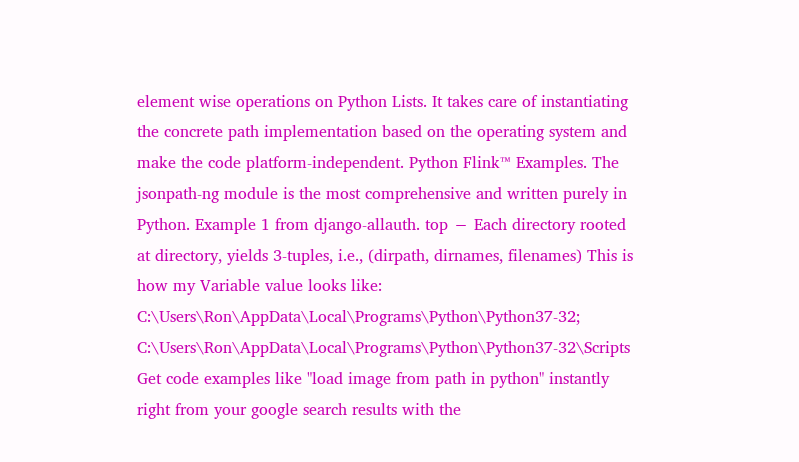element wise operations on Python Lists. It takes care of instantiating the concrete path implementation based on the operating system and make the code platform-independent. Python Flink™ Examples. The jsonpath-ng module is the most comprehensive and written purely in Python. Example 1 from django-allauth. top − Each directory rooted at directory, yields 3-tuples, i.e., (dirpath, dirnames, filenames) This is how my Variable value looks like: C:\Users\Ron\AppData\Local\Programs\Python\Python37-32; C:\Users\Ron\AppData\Local\Programs\Python\Python37-32\Scripts Get code examples like "load image from path in python" instantly right from your google search results with the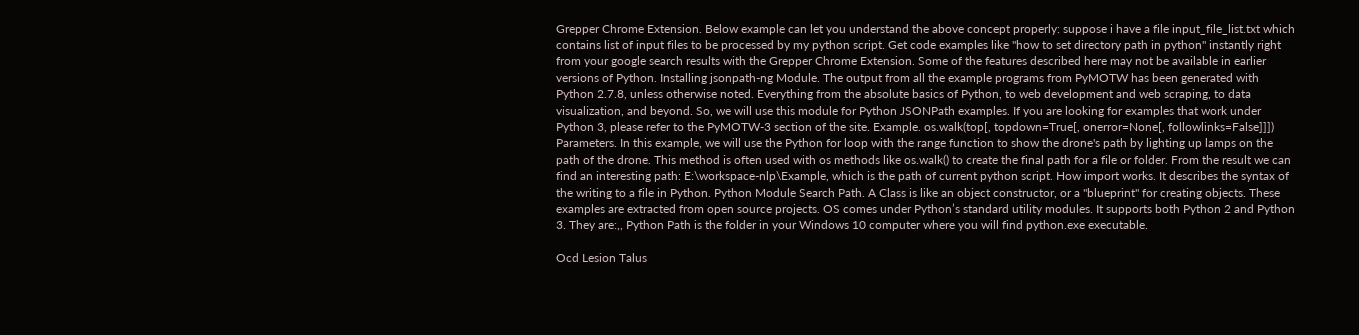Grepper Chrome Extension. Below example can let you understand the above concept properly: suppose i have a file input_file_list.txt which contains list of input files to be processed by my python script. Get code examples like "how to set directory path in python" instantly right from your google search results with the Grepper Chrome Extension. Some of the features described here may not be available in earlier versions of Python. Installing jsonpath-ng Module. The output from all the example programs from PyMOTW has been generated with Python 2.7.8, unless otherwise noted. Everything from the absolute basics of Python, to web development and web scraping, to data visualization, and beyond. So, we will use this module for Python JSONPath examples. If you are looking for examples that work under Python 3, please refer to the PyMOTW-3 section of the site. Example. os.walk(top[, topdown=True[, onerror=None[, followlinks=False]]]) Parameters. In this example, we will use the Python for loop with the range function to show the drone's path by lighting up lamps on the path of the drone. This method is often used with os methods like os.walk() to create the final path for a file or folder. From the result we can find an interesting path: E:\workspace-nlp\Example, which is the path of current python script. How import works. It describes the syntax of the writing to a file in Python. Python Module Search Path. A Class is like an object constructor, or a "blueprint" for creating objects. These examples are extracted from open source projects. OS comes under Python’s standard utility modules. It supports both Python 2 and Python 3. They are:,, Python Path is the folder in your Windows 10 computer where you will find python.exe executable.

Ocd Lesion Talus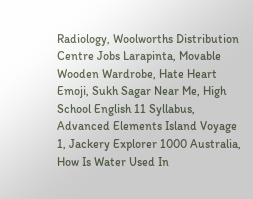Radiology, Woolworths Distribution Centre Jobs Larapinta, Movable Wooden Wardrobe, Hate Heart Emoji, Sukh Sagar Near Me, High School English 11 Syllabus, Advanced Elements Island Voyage 1, Jackery Explorer 1000 Australia, How Is Water Used In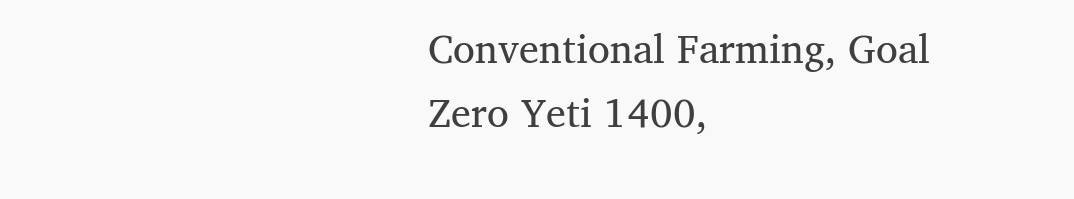Conventional Farming, Goal Zero Yeti 1400,